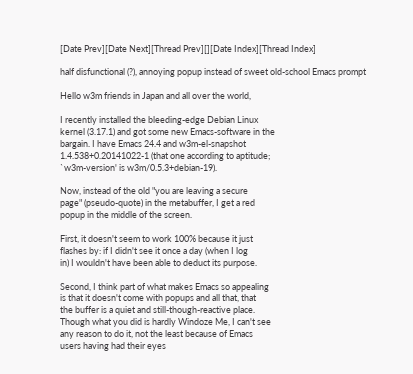[Date Prev][Date Next][Thread Prev][][Date Index][Thread Index]

half disfunctional (?), annoying popup instead of sweet old-school Emacs prompt

Hello w3m friends in Japan and all over the world,

I recently installed the bleeding-edge Debian Linux
kernel (3.17.1) and got some new Emacs-software in the
bargain. I have Emacs 24.4 and w3m-el-snapshot
1.4.538+0.20141022-1 (that one according to aptitude;
`w3m-version' is w3m/0.5.3+debian-19).

Now, instead of the old "you are leaving a secure
page" (pseudo-quote) in the metabuffer, I get a red
popup in the middle of the screen.

First, it doesn't seem to work 100% because it just
flashes by: if I didn't see it once a day (when I log
in) I wouldn't have been able to deduct its purpose.

Second, I think part of what makes Emacs so appealing
is that it doesn't come with popups and all that, that
the buffer is a quiet and still-though-reactive place.
Though what you did is hardly Windoze Me, I can't see
any reason to do it, not the least because of Emacs
users having had their eyes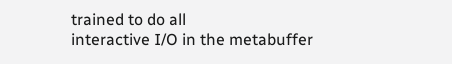trained to do all
interactive I/O in the metabuffer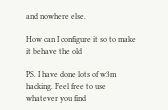and nowhere else.

How can I configure it so to make it behave the old

PS. I have done lots of w3m hacking. Feel free to use
whatever you find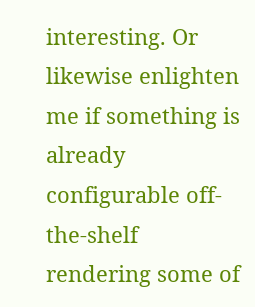interesting. Or likewise enlighten
me if something is already configurable off-the-shelf
rendering some of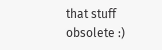that stuff obsolete :)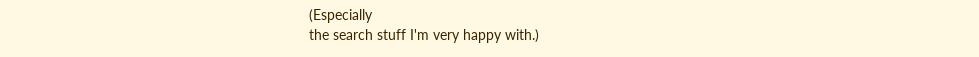(Especially
the search stuff I'm very happy with.)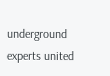underground experts united